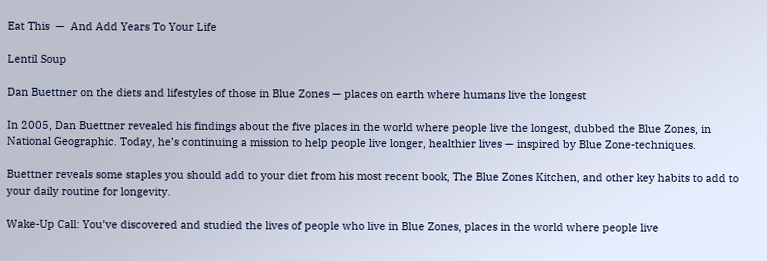Eat This  —  And Add Years To Your Life

Lentil Soup

Dan Buettner on the diets and lifestyles of those in Blue Zones — places on earth where humans live the longest

In 2005, Dan Buettner revealed his findings about the five places in the world where people live the longest, dubbed the Blue Zones, in National Geographic. Today, he’s continuing a mission to help people live longer, healthier lives — inspired by Blue Zone-techniques.

Buettner reveals some staples you should add to your diet from his most recent book, The Blue Zones Kitchen, and other key habits to add to your daily routine for longevity.

Wake-Up Call: You’ve discovered and studied the lives of people who live in Blue Zones, places in the world where people live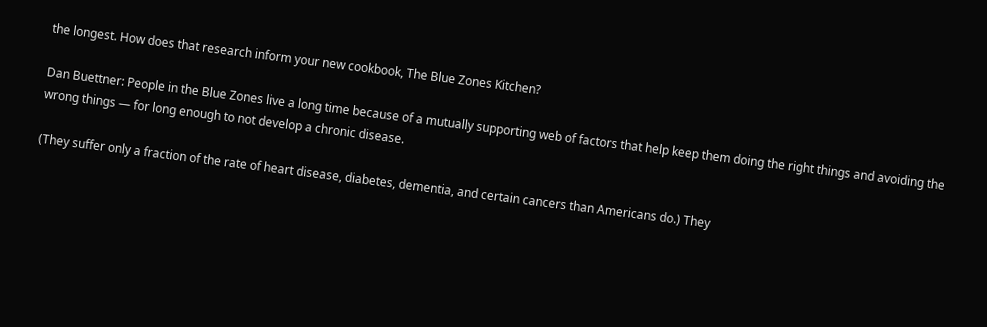the longest. How does that research inform your new cookbook, The Blue Zones Kitchen?

Dan Buettner: People in the Blue Zones live a long time because of a mutually supporting web of factors that help keep them doing the right things and avoiding the wrong things — for long enough to not develop a chronic disease.

(They suffer only a fraction of the rate of heart disease, diabetes, dementia, and certain cancers than Americans do.) They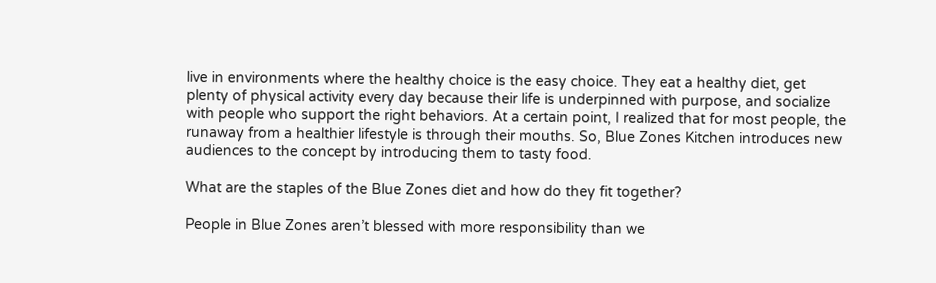live in environments where the healthy choice is the easy choice. They eat a healthy diet, get plenty of physical activity every day because their life is underpinned with purpose, and socialize with people who support the right behaviors. At a certain point, I realized that for most people, the runaway from a healthier lifestyle is through their mouths. So, Blue Zones Kitchen introduces new audiences to the concept by introducing them to tasty food.

What are the staples of the Blue Zones diet and how do they fit together?

People in Blue Zones aren’t blessed with more responsibility than we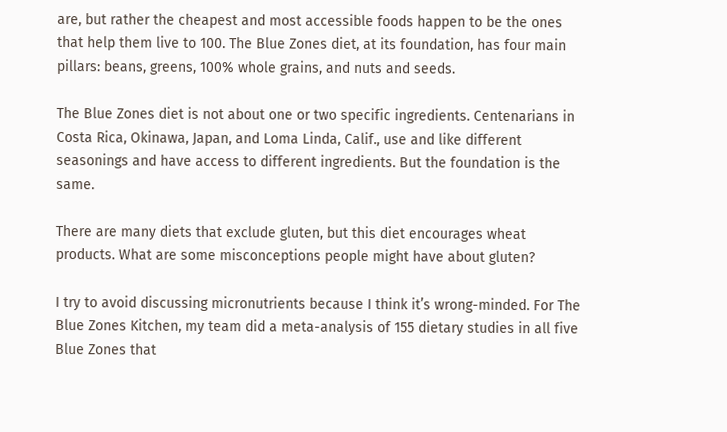are, but rather the cheapest and most accessible foods happen to be the ones that help them live to 100. The Blue Zones diet, at its foundation, has four main pillars: beans, greens, 100% whole grains, and nuts and seeds.

The Blue Zones diet is not about one or two specific ingredients. Centenarians in Costa Rica, Okinawa, Japan, and Loma Linda, Calif., use and like different seasonings and have access to different ingredients. But the foundation is the same.

There are many diets that exclude gluten, but this diet encourages wheat products. What are some misconceptions people might have about gluten?

I try to avoid discussing micronutrients because I think it’s wrong-minded. For The Blue Zones Kitchen, my team did a meta-analysis of 155 dietary studies in all five Blue Zones that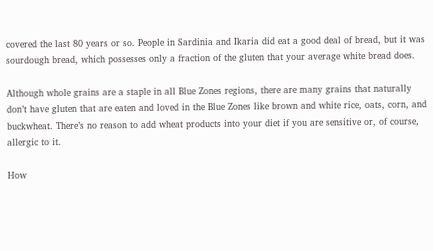covered the last 80 years or so. People in Sardinia and Ikaria did eat a good deal of bread, but it was sourdough bread, which possesses only a fraction of the gluten that your average white bread does.

Although whole grains are a staple in all Blue Zones regions, there are many grains that naturally don’t have gluten that are eaten and loved in the Blue Zones like brown and white rice, oats, corn, and buckwheat. There’s no reason to add wheat products into your diet if you are sensitive or, of course, allergic to it.

How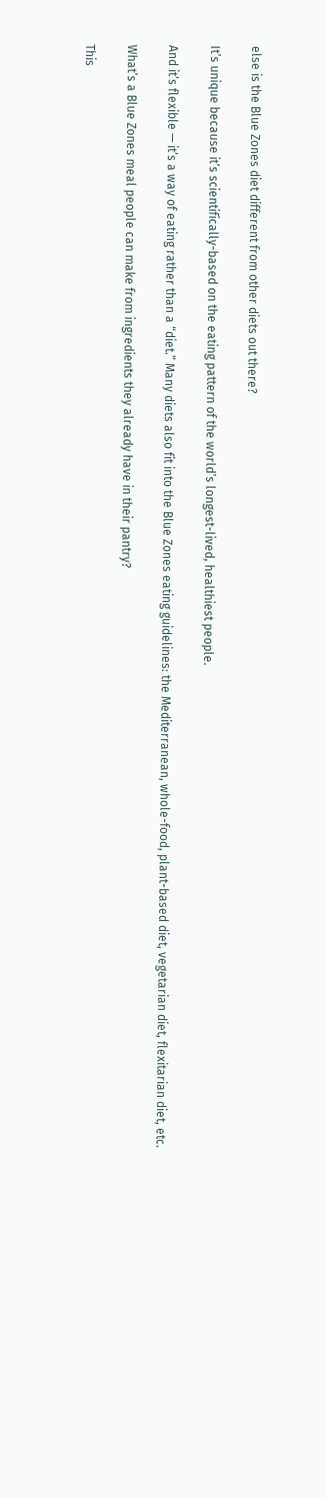else is the Blue Zones diet different from other diets out there?

It’s unique because it’s scientifically-based on the eating pattern of the world’s longest-lived, healthiest people.

And it’s flexible — it’s a way of eating rather than a “diet.” Many diets also fit into the Blue Zones eating guidelines: the Mediterranean, whole-food, plant-based diet, vegetarian diet, flexitarian diet, etc.

What’s a Blue Zones meal people can make from ingredients they already have in their pantry?

This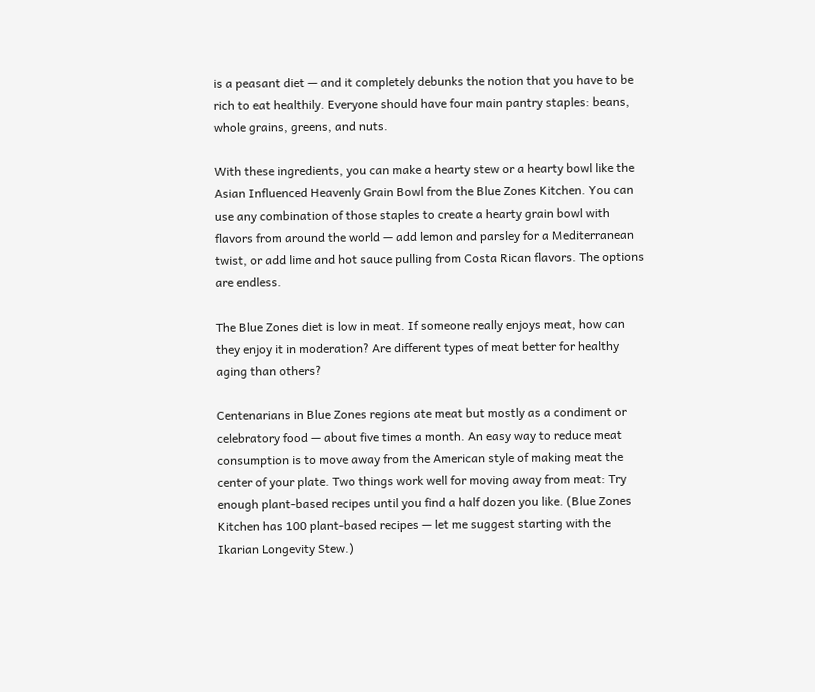is a peasant diet — and it completely debunks the notion that you have to be rich to eat healthily. Everyone should have four main pantry staples: beans, whole grains, greens, and nuts.

With these ingredients, you can make a hearty stew or a hearty bowl like the Asian Influenced Heavenly Grain Bowl from the Blue Zones Kitchen. You can use any combination of those staples to create a hearty grain bowl with flavors from around the world — add lemon and parsley for a Mediterranean twist, or add lime and hot sauce pulling from Costa Rican flavors. The options are endless.

The Blue Zones diet is low in meat. If someone really enjoys meat, how can they enjoy it in moderation? Are different types of meat better for healthy aging than others?

Centenarians in Blue Zones regions ate meat but mostly as a condiment or celebratory food — about five times a month. An easy way to reduce meat consumption is to move away from the American style of making meat the center of your plate. Two things work well for moving away from meat: Try enough plant-based recipes until you find a half dozen you like. (Blue Zones Kitchen has 100 plant-based recipes — let me suggest starting with the Ikarian Longevity Stew.)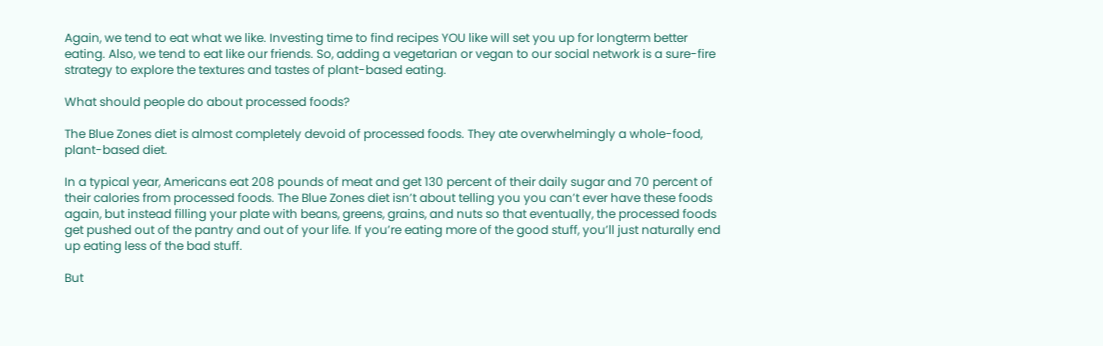Again, we tend to eat what we like. Investing time to find recipes YOU like will set you up for longterm better eating. Also, we tend to eat like our friends. So, adding a vegetarian or vegan to our social network is a sure-fire strategy to explore the textures and tastes of plant-based eating.

What should people do about processed foods?

The Blue Zones diet is almost completely devoid of processed foods. They ate overwhelmingly a whole-food, plant-based diet.

In a typical year, Americans eat 208 pounds of meat and get 130 percent of their daily sugar and 70 percent of their calories from processed foods. The Blue Zones diet isn’t about telling you you can’t ever have these foods again, but instead filling your plate with beans, greens, grains, and nuts so that eventually, the processed foods get pushed out of the pantry and out of your life. If you’re eating more of the good stuff, you’ll just naturally end up eating less of the bad stuff.

But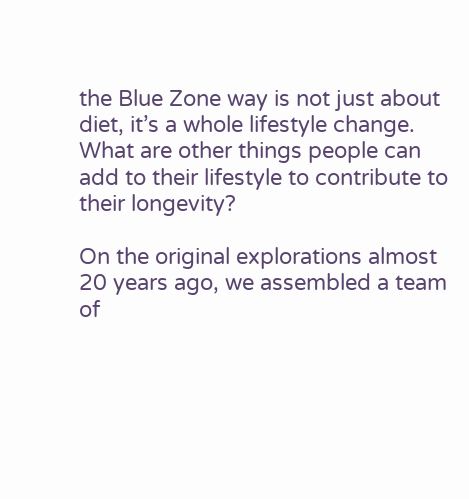the Blue Zone way is not just about diet, it’s a whole lifestyle change. What are other things people can add to their lifestyle to contribute to their longevity?

On the original explorations almost 20 years ago, we assembled a team of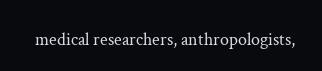medical researchers, anthropologists,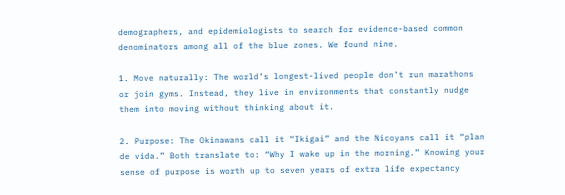demographers, and epidemiologists to search for evidence-based common denominators among all of the blue zones. We found nine.

1. Move naturally: The world’s longest-lived people don’t run marathons or join gyms. Instead, they live in environments that constantly nudge them into moving without thinking about it.

2. Purpose: The Okinawans call it “Ikigai” and the Nicoyans call it “plan de vida.” Both translate to: “Why I wake up in the morning.” Knowing your sense of purpose is worth up to seven years of extra life expectancy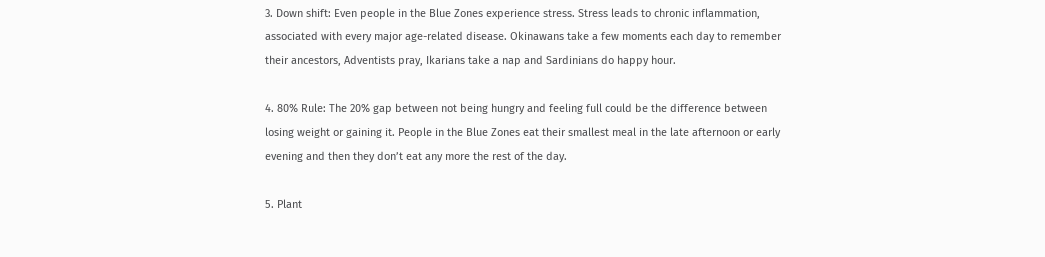3. Down shift: Even people in the Blue Zones experience stress. Stress leads to chronic inflammation, associated with every major age-related disease. Okinawans take a few moments each day to remember their ancestors, Adventists pray, Ikarians take a nap and Sardinians do happy hour.

4. 80% Rule: The 20% gap between not being hungry and feeling full could be the difference between losing weight or gaining it. People in the Blue Zones eat their smallest meal in the late afternoon or early evening and then they don’t eat any more the rest of the day.

5. Plant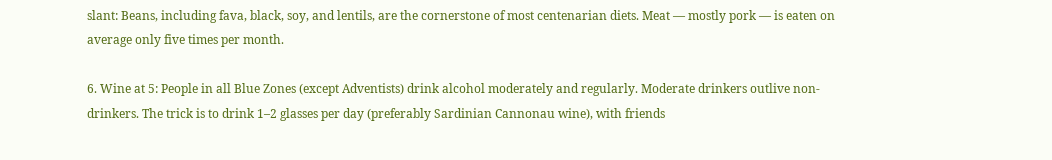slant: Beans, including fava, black, soy, and lentils, are the cornerstone of most centenarian diets. Meat — mostly pork — is eaten on average only five times per month.

6. Wine at 5: People in all Blue Zones (except Adventists) drink alcohol moderately and regularly. Moderate drinkers outlive non-drinkers. The trick is to drink 1–2 glasses per day (preferably Sardinian Cannonau wine), with friends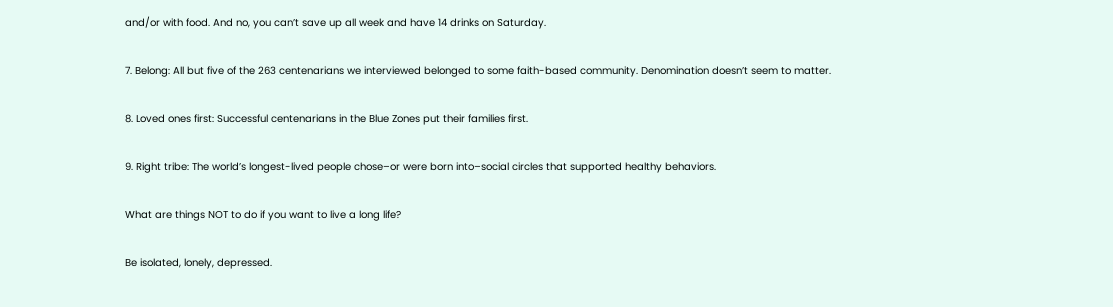and/or with food. And no, you can’t save up all week and have 14 drinks on Saturday.

7. Belong: All but five of the 263 centenarians we interviewed belonged to some faith-based community. Denomination doesn’t seem to matter.

8. Loved ones first: Successful centenarians in the Blue Zones put their families first.

9. Right tribe: The world’s longest-lived people chose–or were born into–social circles that supported healthy behaviors.

What are things NOT to do if you want to live a long life?

Be isolated, lonely, depressed.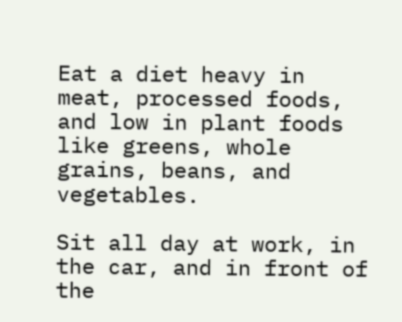Eat a diet heavy in meat, processed foods, and low in plant foods like greens, whole grains, beans, and vegetables.

Sit all day at work, in the car, and in front of the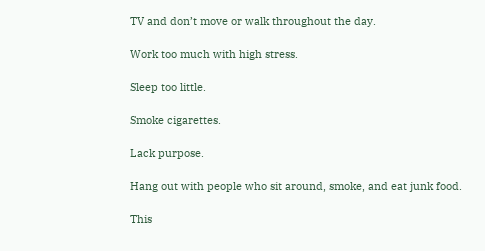TV and don’t move or walk throughout the day.

Work too much with high stress.

Sleep too little.

Smoke cigarettes.

Lack purpose.

Hang out with people who sit around, smoke, and eat junk food.

This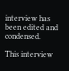interview has been edited and condensed.

This interview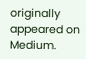originally appeared on Medium.